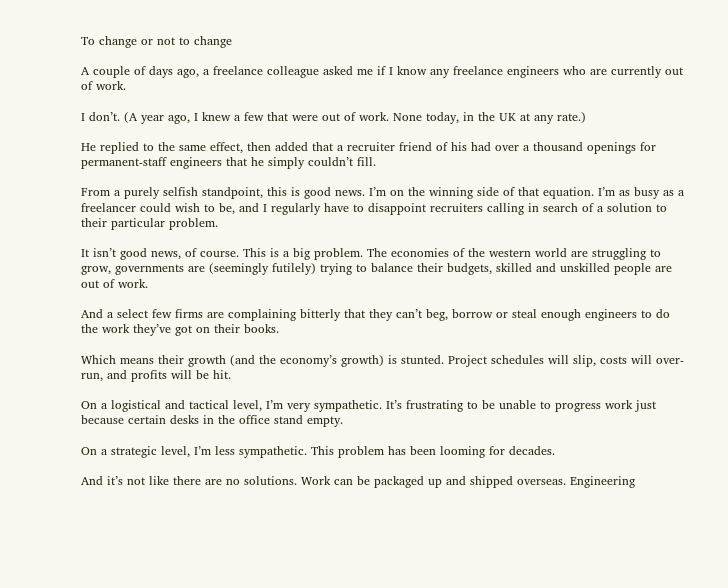To change or not to change

A couple of days ago, a freelance colleague asked me if I know any freelance engineers who are currently out of work.

I don’t. (A year ago, I knew a few that were out of work. None today, in the UK at any rate.)

He replied to the same effect, then added that a recruiter friend of his had over a thousand openings for permanent-staff engineers that he simply couldn’t fill.

From a purely selfish standpoint, this is good news. I’m on the winning side of that equation. I’m as busy as a freelancer could wish to be, and I regularly have to disappoint recruiters calling in search of a solution to their particular problem.

It isn’t good news, of course. This is a big problem. The economies of the western world are struggling to grow, governments are (seemingly futilely) trying to balance their budgets, skilled and unskilled people are out of work.

And a select few firms are complaining bitterly that they can’t beg, borrow or steal enough engineers to do the work they’ve got on their books.

Which means their growth (and the economy’s growth) is stunted. Project schedules will slip, costs will over-run, and profits will be hit.

On a logistical and tactical level, I’m very sympathetic. It’s frustrating to be unable to progress work just because certain desks in the office stand empty.

On a strategic level, I’m less sympathetic. This problem has been looming for decades.

And it’s not like there are no solutions. Work can be packaged up and shipped overseas. Engineering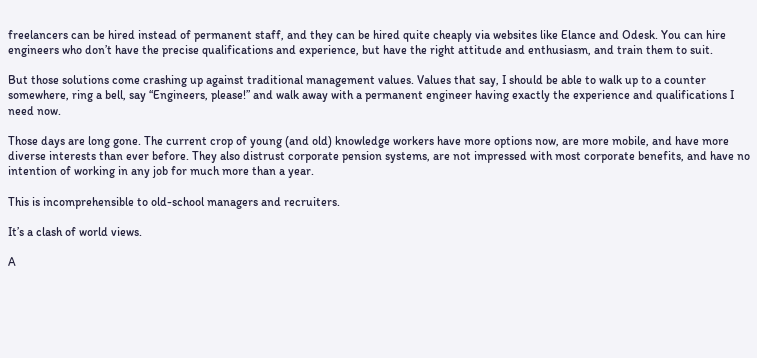freelancers can be hired instead of permanent staff, and they can be hired quite cheaply via websites like Elance and Odesk. You can hire engineers who don’t have the precise qualifications and experience, but have the right attitude and enthusiasm, and train them to suit.

But those solutions come crashing up against traditional management values. Values that say, I should be able to walk up to a counter somewhere, ring a bell, say “Engineers, please!” and walk away with a permanent engineer having exactly the experience and qualifications I need now.

Those days are long gone. The current crop of young (and old) knowledge workers have more options now, are more mobile, and have more diverse interests than ever before. They also distrust corporate pension systems, are not impressed with most corporate benefits, and have no intention of working in any job for much more than a year.

This is incomprehensible to old-school managers and recruiters.

It’s a clash of world views.

A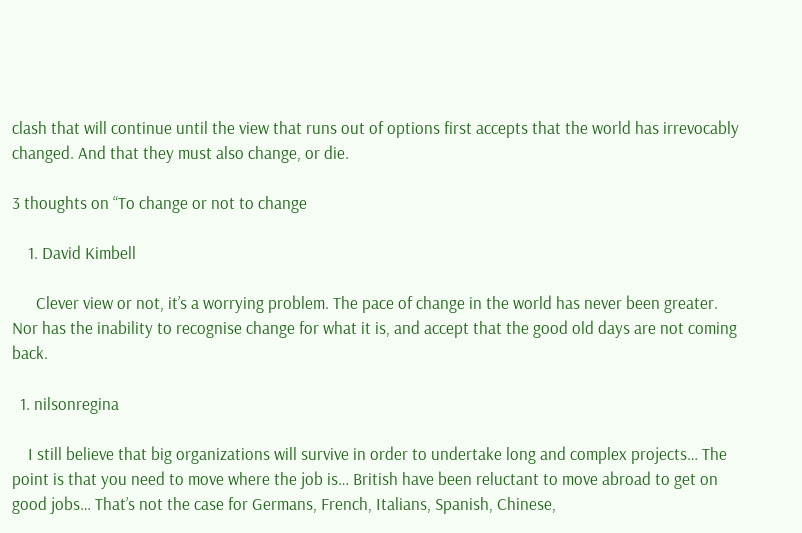clash that will continue until the view that runs out of options first accepts that the world has irrevocably changed. And that they must also change, or die.

3 thoughts on “To change or not to change

    1. David Kimbell

      Clever view or not, it’s a worrying problem. The pace of change in the world has never been greater. Nor has the inability to recognise change for what it is, and accept that the good old days are not coming back.

  1. nilsonregina

    I still believe that big organizations will survive in order to undertake long and complex projects… The point is that you need to move where the job is… British have been reluctant to move abroad to get on good jobs… That’s not the case for Germans, French, Italians, Spanish, Chinese,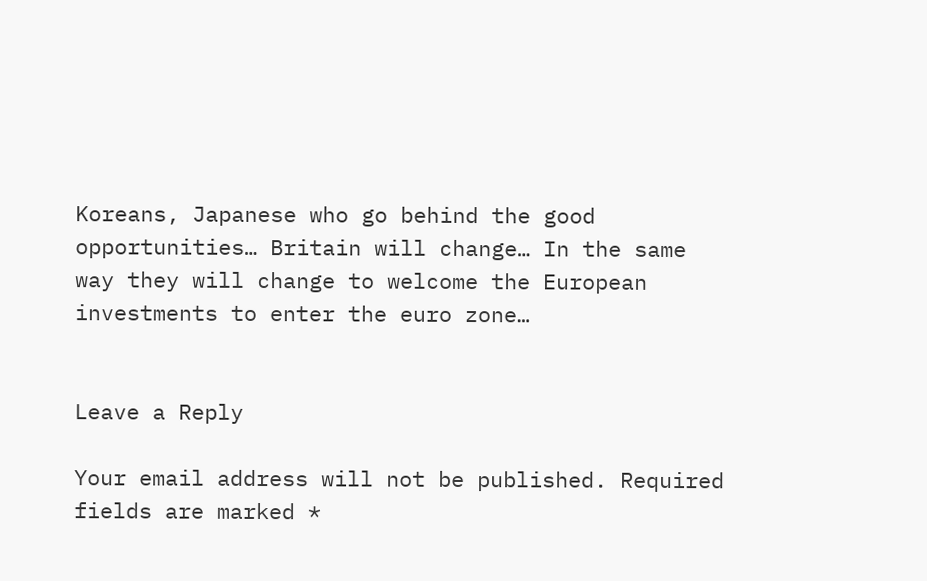Koreans, Japanese who go behind the good opportunities… Britain will change… In the same way they will change to welcome the European investments to enter the euro zone…


Leave a Reply

Your email address will not be published. Required fields are marked *